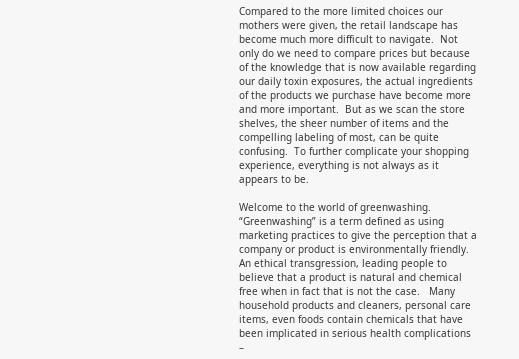Compared to the more limited choices our mothers were given, the retail landscape has become much more difficult to navigate.  Not only do we need to compare prices but because of the knowledge that is now available regarding our daily toxin exposures, the actual ingredients of the products we purchase have become more and more important.  But as we scan the store shelves, the sheer number of items and the compelling labeling of most, can be quite confusing.  To further complicate your shopping experience, everything is not always as it appears to be.

Welcome to the world of greenwashing.  “Greenwashing” is a term defined as using marketing practices to give the perception that a company or product is environmentally friendly. An ethical transgression, leading people to believe that a product is natural and chemical
free when in fact that is not the case.   Many household products and cleaners, personal care items, even foods contain chemicals that have been implicated in serious health complications –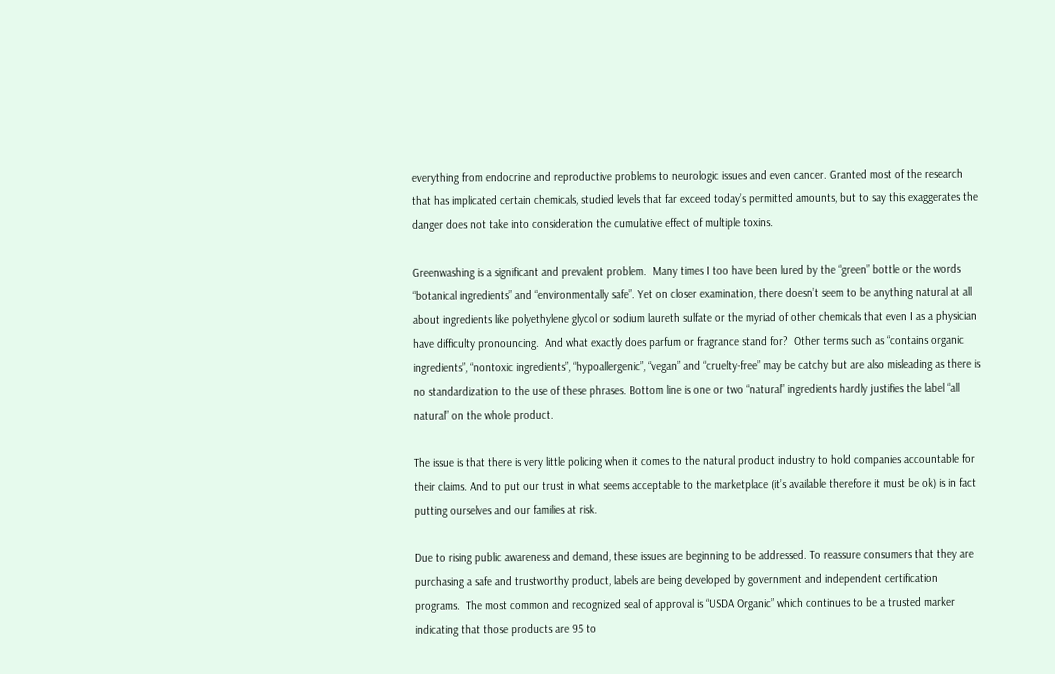everything from endocrine and reproductive problems to neurologic issues and even cancer. Granted most of the research that has implicated certain chemicals, studied levels that far exceed today’s permitted amounts, but to say this exaggerates the danger does not take into consideration the cumulative effect of multiple toxins.

Greenwashing is a significant and prevalent problem.  Many times I too have been lured by the “green” bottle or the words “botanical ingredients” and “environmentally safe”. Yet on closer examination, there doesn’t seem to be anything natural at all about ingredients like polyethylene glycol or sodium laureth sulfate or the myriad of other chemicals that even I as a physician have difficulty pronouncing.  And what exactly does parfum or fragrance stand for?  Other terms such as “contains organic ingredients”, “nontoxic ingredients”, “hypoallergenic”, “vegan” and “cruelty-free” may be catchy but are also misleading as there is no standardization to the use of these phrases. Bottom line is one or two “natural” ingredients hardly justifies the label “all natural” on the whole product.

The issue is that there is very little policing when it comes to the natural product industry to hold companies accountable for their claims. And to put our trust in what seems acceptable to the marketplace (it’s available therefore it must be ok) is in fact putting ourselves and our families at risk.

Due to rising public awareness and demand, these issues are beginning to be addressed. To reassure consumers that they are purchasing a safe and trustworthy product, labels are being developed by government and independent certification programs.  The most common and recognized seal of approval is “USDA Organic” which continues to be a trusted marker indicating that those products are 95 to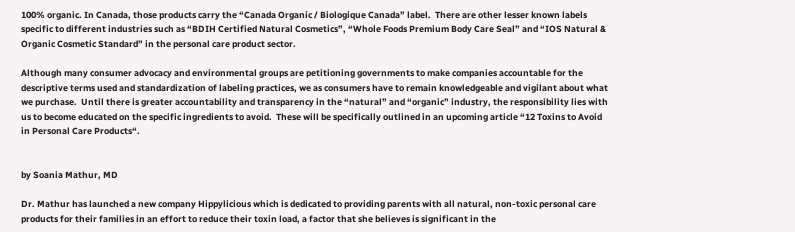100% organic. In Canada, those products carry the “Canada Organic / Biologique Canada” label.  There are other lesser known labels specific to different industries such as “BDIH Certified Natural Cosmetics”, “Whole Foods Premium Body Care Seal” and “IOS Natural & Organic Cosmetic Standard” in the personal care product sector.

Although many consumer advocacy and environmental groups are petitioning governments to make companies accountable for the descriptive terms used and standardization of labeling practices, we as consumers have to remain knowledgeable and vigilant about what we purchase.  Until there is greater accountability and transparency in the “natural” and “organic” industry, the responsibility lies with us to become educated on the specific ingredients to avoid.  These will be specifically outlined in an upcoming article “12 Toxins to Avoid in Personal Care Products“.


by Soania Mathur, MD

Dr. Mathur has launched a new company Hippylicious which is dedicated to providing parents with all natural, non-toxic personal care products for their families in an effort to reduce their toxin load, a factor that she believes is significant in the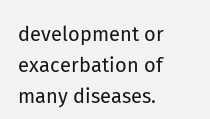development or exacerbation of many diseases.